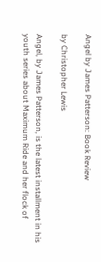Angel by James Patterson: Book Review

by Christopher Lewis

Angel, by James Patterson, is the latest installment in his youth series about Maximum Ride and her flock of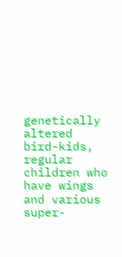genetically altered bird-kids, regular children who have wings and various super-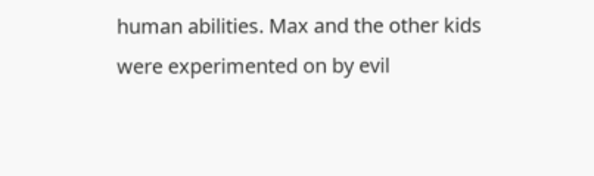human abilities. Max and the other kids were experimented on by evil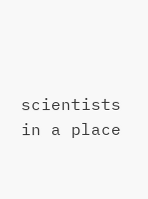scientists in a place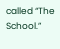called “The School.”